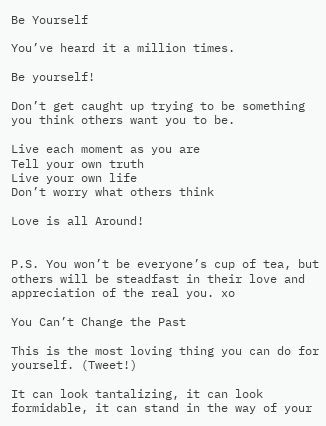Be Yourself

You’ve heard it a million times.

Be yourself!

Don’t get caught up trying to be something you think others want you to be.

Live each moment as you are
Tell your own truth
Live your own life
Don’t worry what others think

Love is all Around!


P.S. You won’t be everyone’s cup of tea, but others will be steadfast in their love and appreciation of the real you. xo

You Can’t Change the Past

This is the most loving thing you can do for yourself. (Tweet!)

It can look tantalizing, it can look formidable, it can stand in the way of your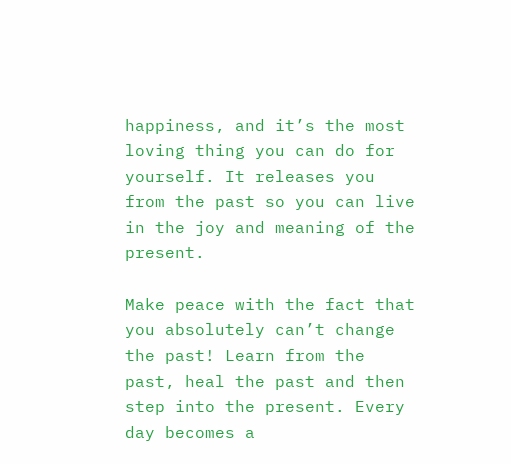happiness, and it’s the most loving thing you can do for yourself. It releases you from the past so you can live in the joy and meaning of the present.

Make peace with the fact that you absolutely can’t change the past! Learn from the past, heal the past and then step into the present. Every day becomes a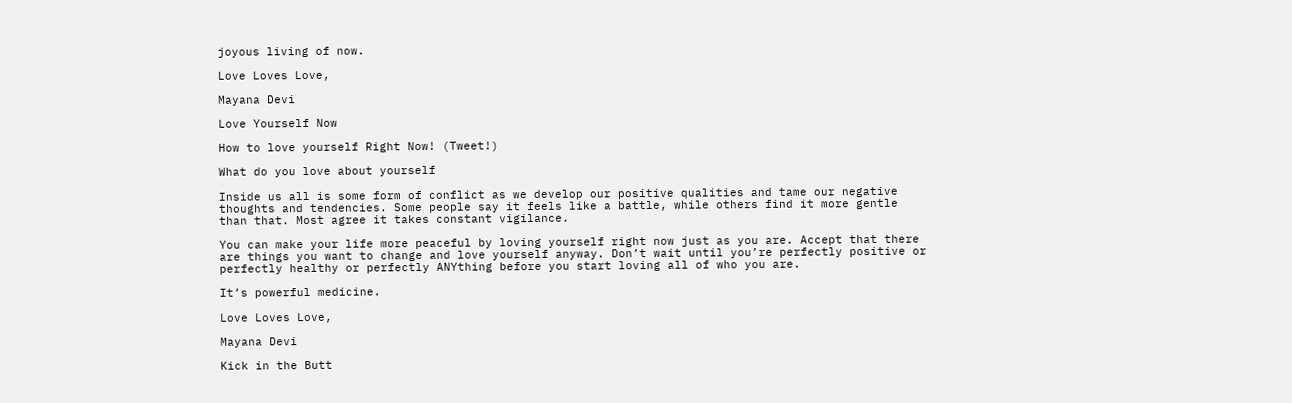joyous living of now.

Love Loves Love,

Mayana Devi

Love Yourself Now

How to love yourself Right Now! (Tweet!)

What do you love about yourself

Inside us all is some form of conflict as we develop our positive qualities and tame our negative thoughts and tendencies. Some people say it feels like a battle, while others find it more gentle than that. Most agree it takes constant vigilance.

You can make your life more peaceful by loving yourself right now just as you are. Accept that there are things you want to change and love yourself anyway. Don’t wait until you’re perfectly positive or perfectly healthy or perfectly ANYthing before you start loving all of who you are.

It’s powerful medicine.

Love Loves Love,

Mayana Devi

Kick in the Butt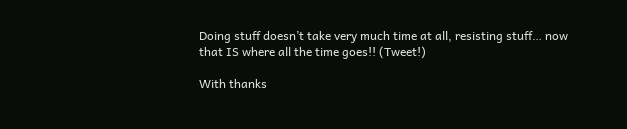Doing stuff doesn’t take very much time at all, resisting stuff… now that IS where all the time goes!! (Tweet!)

With thanks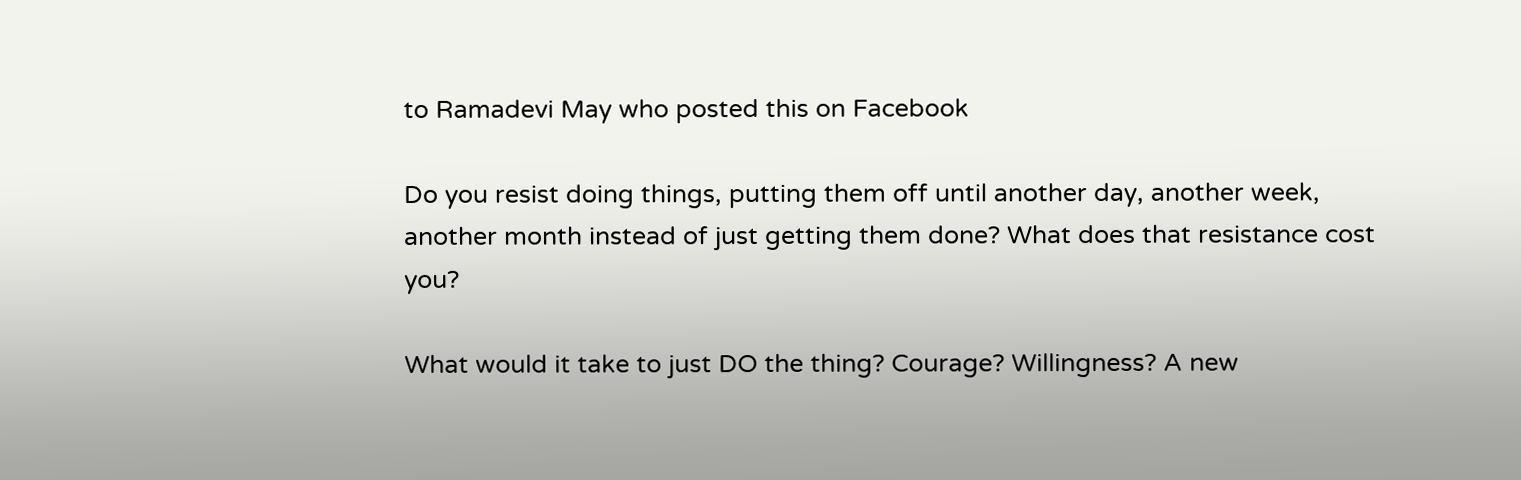to Ramadevi May who posted this on Facebook

Do you resist doing things, putting them off until another day, another week, another month instead of just getting them done? What does that resistance cost you?

What would it take to just DO the thing? Courage? Willingness? A new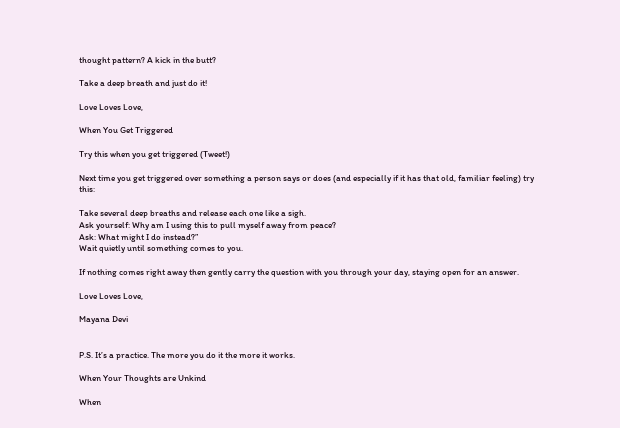thought pattern? A kick in the butt?

Take a deep breath and just do it!

Love Loves Love,

When You Get Triggered

Try this when you get triggered (Tweet!)

Next time you get triggered over something a person says or does (and especially if it has that old, familiar feeling) try this:

Take several deep breaths and release each one like a sigh.
Ask yourself: Why am I using this to pull myself away from peace?
Ask: What might I do instead?”
Wait quietly until something comes to you.

If nothing comes right away then gently carry the question with you through your day, staying open for an answer.

Love Loves Love,

Mayana Devi


P.S. It’s a practice. The more you do it the more it works.

When Your Thoughts are Unkind

When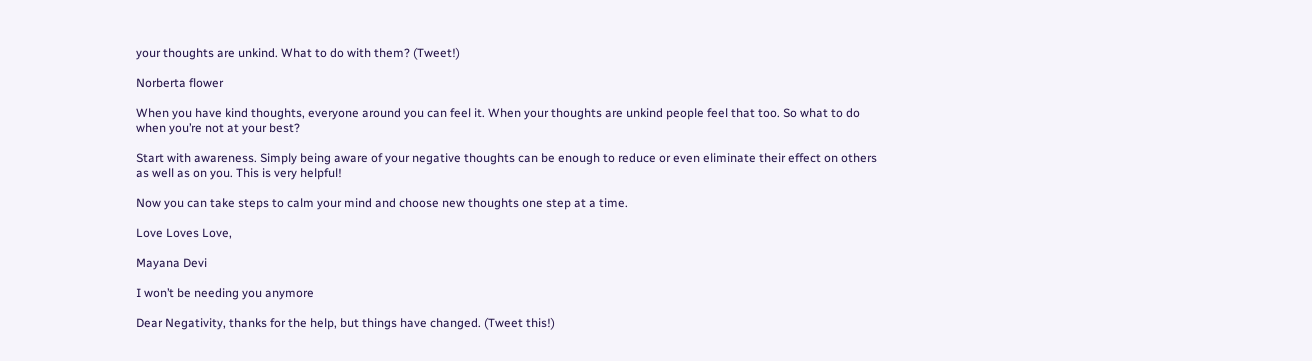your thoughts are unkind. What to do with them? (Tweet!)

Norberta flower

When you have kind thoughts, everyone around you can feel it. When your thoughts are unkind people feel that too. So what to do when you’re not at your best?

Start with awareness. Simply being aware of your negative thoughts can be enough to reduce or even eliminate their effect on others as well as on you. This is very helpful!

Now you can take steps to calm your mind and choose new thoughts one step at a time.

Love Loves Love,

Mayana Devi

I won’t be needing you anymore

Dear Negativity, thanks for the help, but things have changed. (Tweet this!)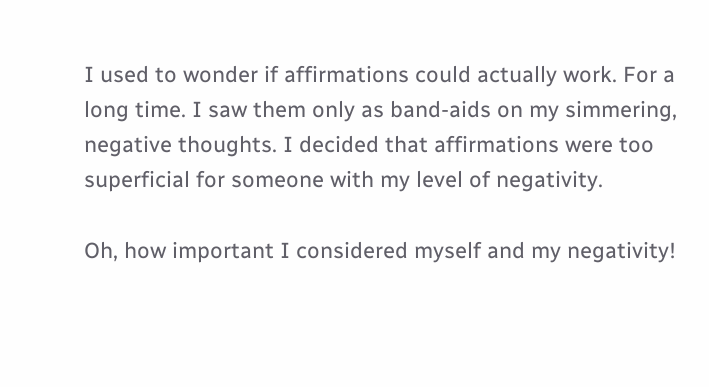I used to wonder if affirmations could actually work. For a long time. I saw them only as band-aids on my simmering, negative thoughts. I decided that affirmations were too superficial for someone with my level of negativity.

Oh, how important I considered myself and my negativity!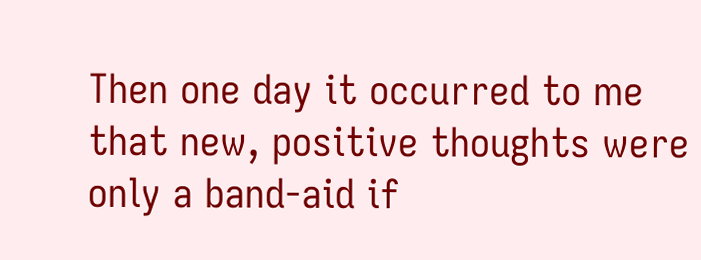Then one day it occurred to me that new, positive thoughts were only a band-aid if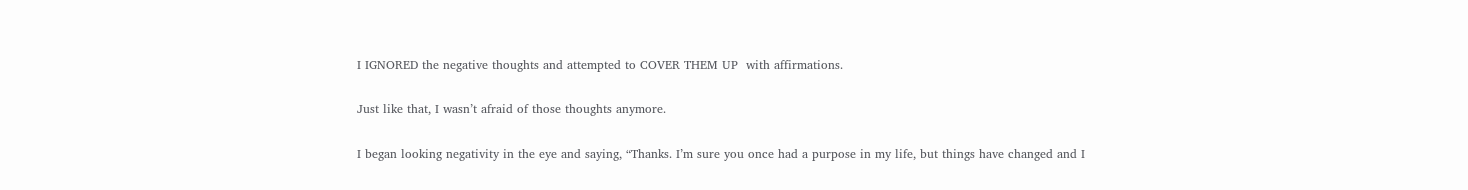I IGNORED the negative thoughts and attempted to COVER THEM UP  with affirmations.

Just like that, I wasn’t afraid of those thoughts anymore.

I began looking negativity in the eye and saying, “Thanks. I’m sure you once had a purpose in my life, but things have changed and I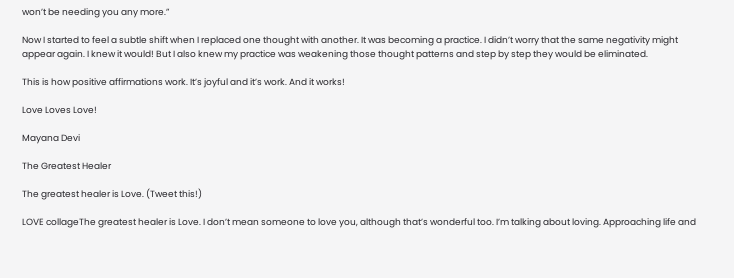won’t be needing you any more.”

Now I started to feel a subtle shift when I replaced one thought with another. It was becoming a practice. I didn’t worry that the same negativity might appear again. I knew it would! But I also knew my practice was weakening those thought patterns and step by step they would be eliminated.

This is how positive affirmations work. It’s joyful and it’s work. And it works!

Love Loves Love!

Mayana Devi

The Greatest Healer

The greatest healer is Love. (Tweet this!)

LOVE collageThe greatest healer is Love. I don’t mean someone to love you, although that’s wonderful too. I’m talking about loving. Approaching life and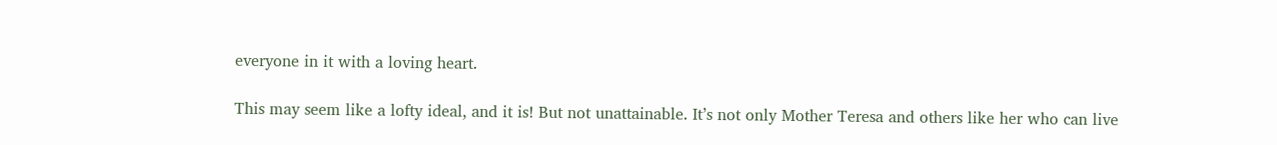everyone in it with a loving heart.

This may seem like a lofty ideal, and it is! But not unattainable. It’s not only Mother Teresa and others like her who can live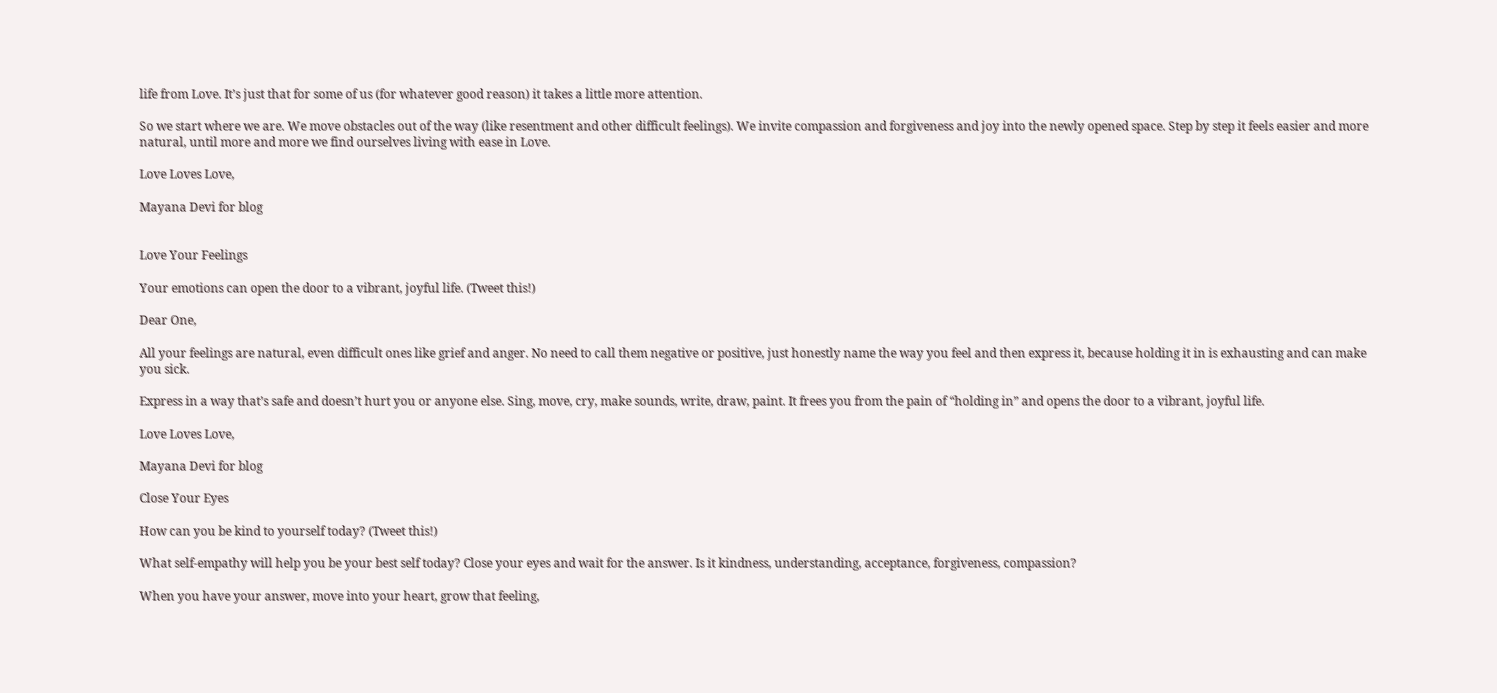life from Love. It’s just that for some of us (for whatever good reason) it takes a little more attention.

So we start where we are. We move obstacles out of the way (like resentment and other difficult feelings). We invite compassion and forgiveness and joy into the newly opened space. Step by step it feels easier and more natural, until more and more we find ourselves living with ease in Love.

Love Loves Love,

Mayana Devi for blog


Love Your Feelings

Your emotions can open the door to a vibrant, joyful life. (Tweet this!)

Dear One,

All your feelings are natural, even difficult ones like grief and anger. No need to call them negative or positive, just honestly name the way you feel and then express it, because holding it in is exhausting and can make you sick.

Express in a way that’s safe and doesn’t hurt you or anyone else. Sing, move, cry, make sounds, write, draw, paint. It frees you from the pain of “holding in” and opens the door to a vibrant, joyful life.

Love Loves Love,

Mayana Devi for blog

Close Your Eyes

How can you be kind to yourself today? (Tweet this!)

What self-empathy will help you be your best self today? Close your eyes and wait for the answer. Is it kindness, understanding, acceptance, forgiveness, compassion?

When you have your answer, move into your heart, grow that feeling,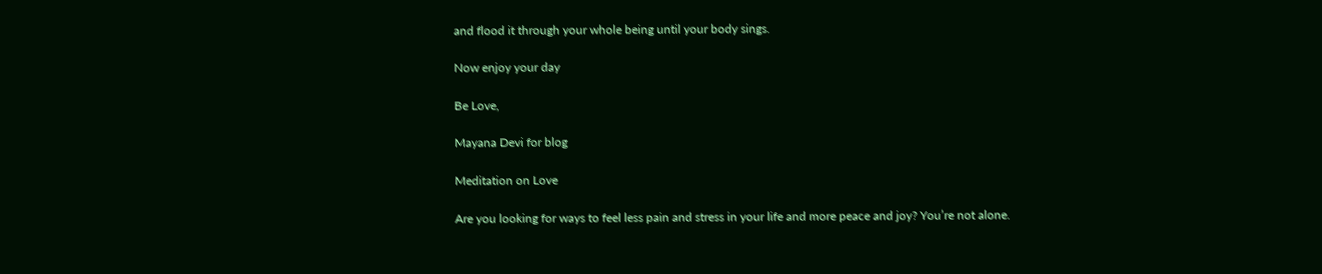and flood it through your whole being until your body sings.

Now enjoy your day

Be Love,

Mayana Devi for blog

Meditation on Love

Are you looking for ways to feel less pain and stress in your life and more peace and joy? You’re not alone.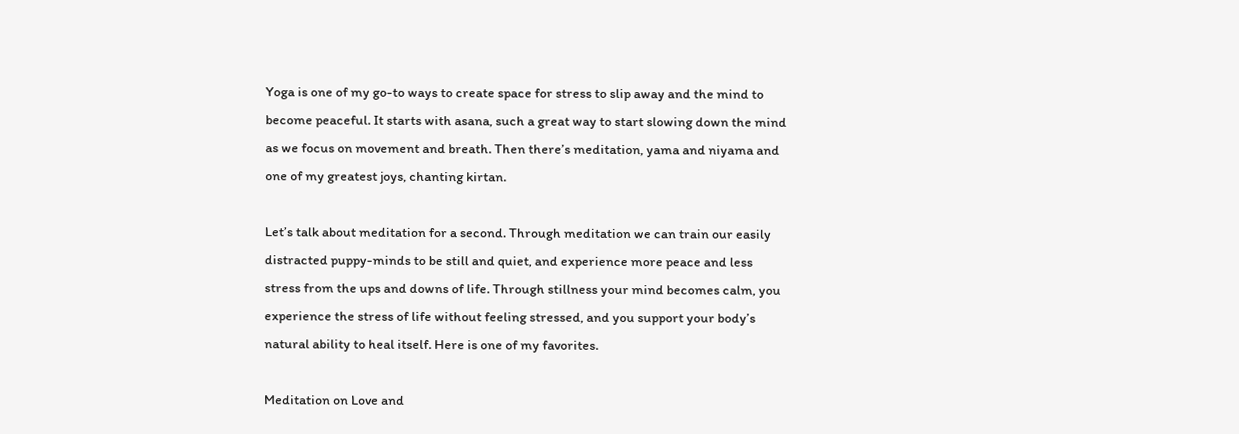Yoga is one of my go-to ways to create space for stress to slip away and the mind to become peaceful. It starts with asana, such a great way to start slowing down the mind as we focus on movement and breath. Then there’s meditation, yama and niyama and one of my greatest joys, chanting kirtan.

Let’s talk about meditation for a second. Through meditation we can train our easily distracted puppy-minds to be still and quiet, and experience more peace and less stress from the ups and downs of life. Through stillness your mind becomes calm, you experience the stress of life without feeling stressed, and you support your body’s natural ability to heal itself. Here is one of my favorites.

Meditation on Love and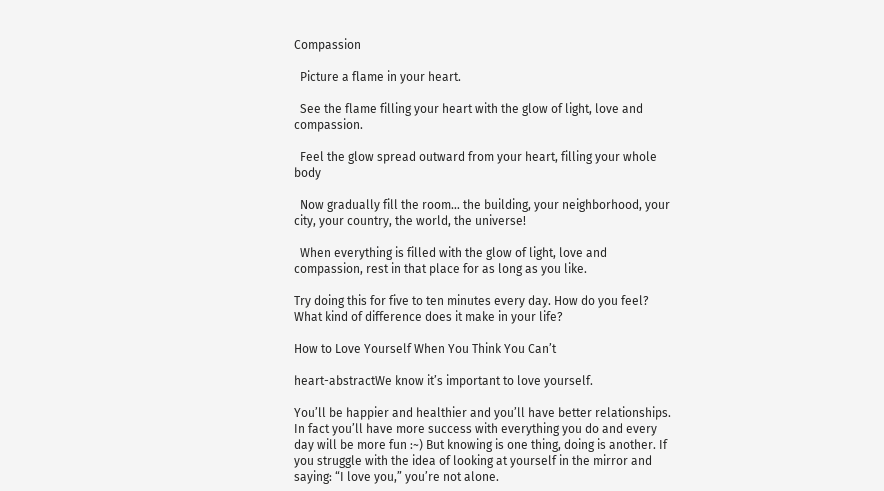Compassion

  Picture a flame in your heart.

  See the flame filling your heart with the glow of light, love and compassion.

  Feel the glow spread outward from your heart, filling your whole body

  Now gradually fill the room… the building, your neighborhood, your city, your country, the world, the universe!

  When everything is filled with the glow of light, love and compassion, rest in that place for as long as you like.

Try doing this for five to ten minutes every day. How do you feel? What kind of difference does it make in your life?

How to Love Yourself When You Think You Can’t

heart-abstractWe know it’s important to love yourself.

You’ll be happier and healthier and you’ll have better relationships. In fact you’ll have more success with everything you do and every day will be more fun :~) But knowing is one thing, doing is another. If you struggle with the idea of looking at yourself in the mirror and saying: “I love you,” you’re not alone.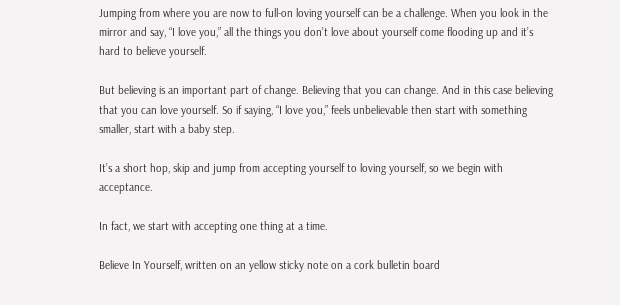Jumping from where you are now to full-on loving yourself can be a challenge. When you look in the mirror and say, “I love you,” all the things you don’t love about yourself come flooding up and it’s hard to believe yourself.

But believing is an important part of change. Believing that you can change. And in this case believing that you can love yourself. So if saying, “I love you,” feels unbelievable then start with something smaller, start with a baby step.

It’s a short hop, skip and jump from accepting yourself to loving yourself, so we begin with acceptance.

In fact, we start with accepting one thing at a time.

Believe In Yourself, written on an yellow sticky note on a cork bulletin board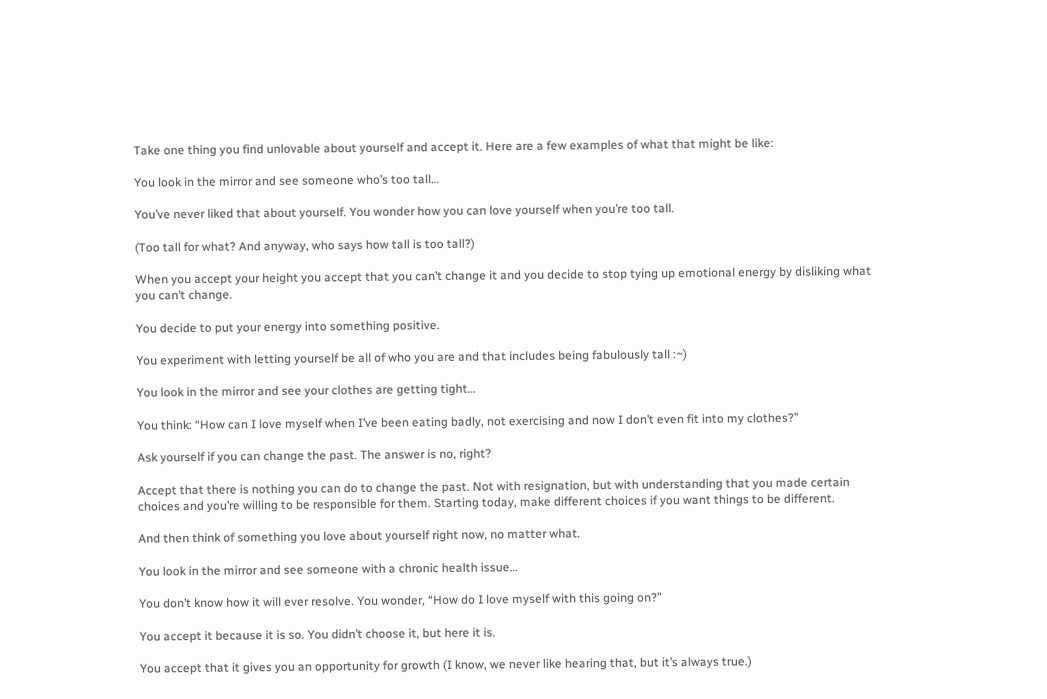Take one thing you find unlovable about yourself and accept it. Here are a few examples of what that might be like:

You look in the mirror and see someone who’s too tall…

You’ve never liked that about yourself. You wonder how you can love yourself when you’re too tall.

(Too tall for what? And anyway, who says how tall is too tall?)

When you accept your height you accept that you can’t change it and you decide to stop tying up emotional energy by disliking what you can’t change.

You decide to put your energy into something positive.

You experiment with letting yourself be all of who you are and that includes being fabulously tall :~)

You look in the mirror and see your clothes are getting tight…

You think: “How can I love myself when I’ve been eating badly, not exercising and now I don’t even fit into my clothes?”

Ask yourself if you can change the past. The answer is no, right?

Accept that there is nothing you can do to change the past. Not with resignation, but with understanding that you made certain choices and you’re willing to be responsible for them. Starting today, make different choices if you want things to be different.

And then think of something you love about yourself right now, no matter what.

You look in the mirror and see someone with a chronic health issue…

You don’t know how it will ever resolve. You wonder, “How do I love myself with this going on?”

You accept it because it is so. You didn’t choose it, but here it is.

You accept that it gives you an opportunity for growth (I know, we never like hearing that, but it’s always true.)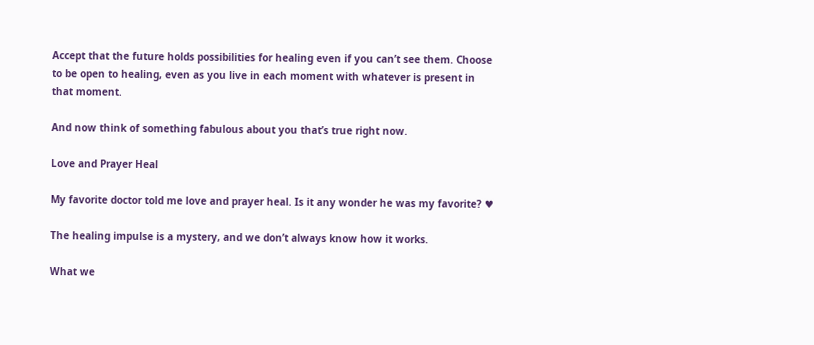Accept that the future holds possibilities for healing even if you can’t see them. Choose to be open to healing, even as you live in each moment with whatever is present in that moment.

And now think of something fabulous about you that’s true right now.

Love and Prayer Heal

My favorite doctor told me love and prayer heal. Is it any wonder he was my favorite? ♥

The healing impulse is a mystery, and we don’t always know how it works.

What we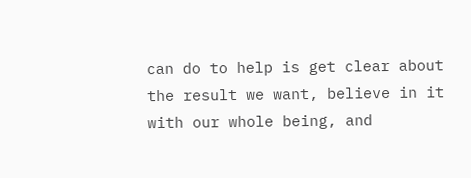can do to help is get clear about the result we want, believe in it with our whole being, and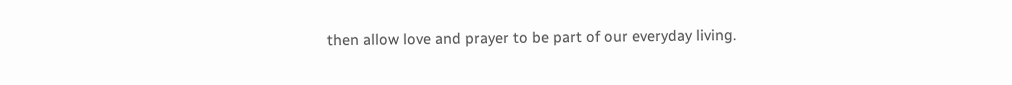then allow love and prayer to be part of our everyday living.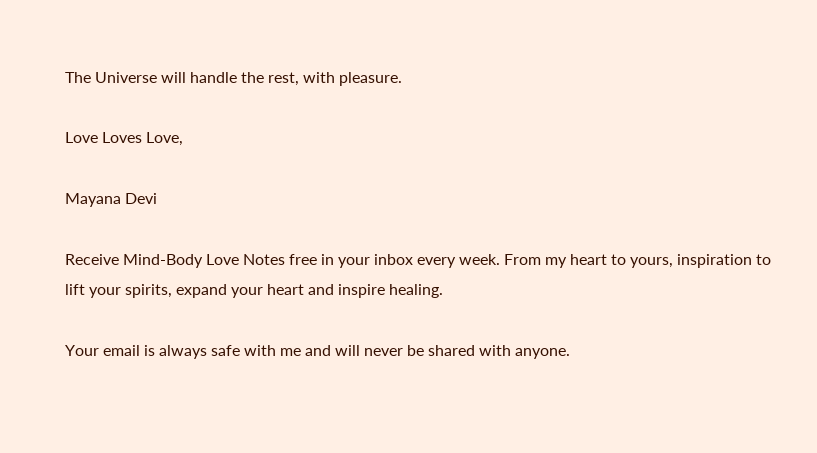The Universe will handle the rest, with pleasure.

Love Loves Love,

Mayana Devi

Receive Mind-Body Love Notes free in your inbox every week. From my heart to yours, inspiration to lift your spirits, expand your heart and inspire healing.

Your email is always safe with me and will never be shared with anyone.